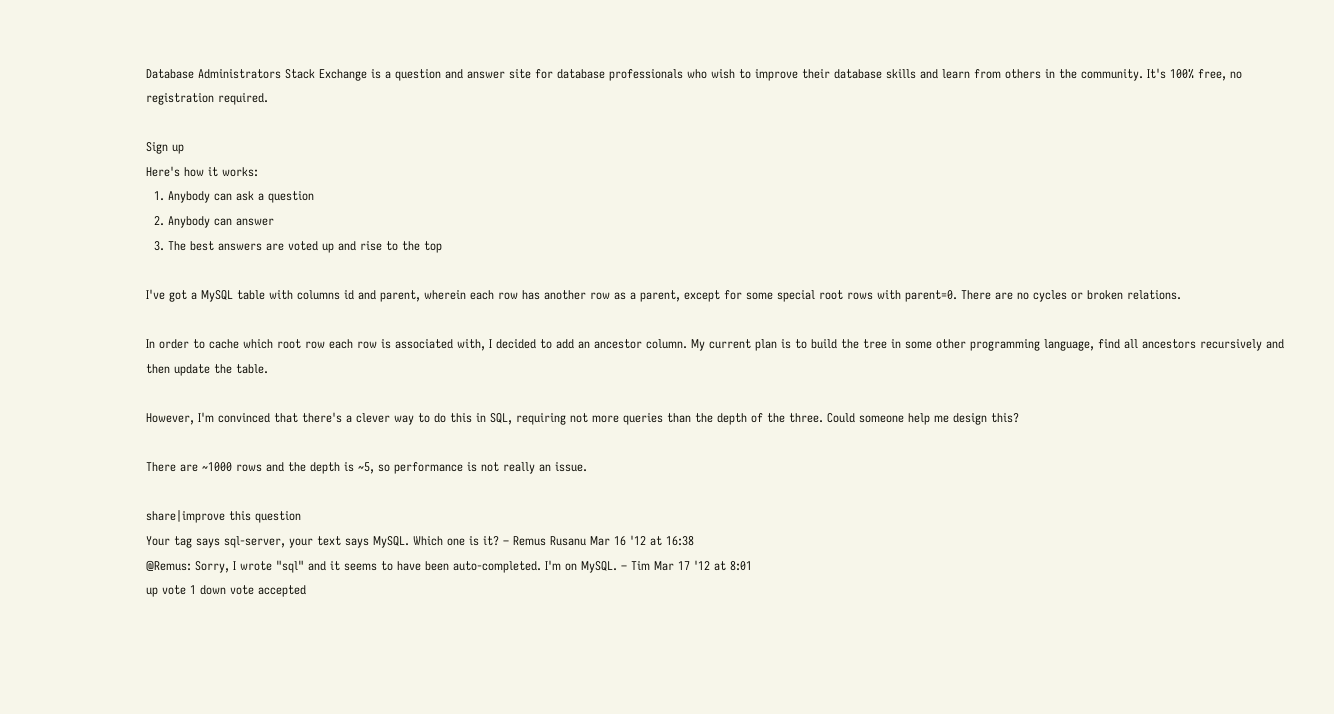Database Administrators Stack Exchange is a question and answer site for database professionals who wish to improve their database skills and learn from others in the community. It's 100% free, no registration required.

Sign up
Here's how it works:
  1. Anybody can ask a question
  2. Anybody can answer
  3. The best answers are voted up and rise to the top

I've got a MySQL table with columns id and parent, wherein each row has another row as a parent, except for some special root rows with parent=0. There are no cycles or broken relations.

In order to cache which root row each row is associated with, I decided to add an ancestor column. My current plan is to build the tree in some other programming language, find all ancestors recursively and then update the table.

However, I'm convinced that there's a clever way to do this in SQL, requiring not more queries than the depth of the three. Could someone help me design this?

There are ~1000 rows and the depth is ~5, so performance is not really an issue.

share|improve this question
Your tag says sql-server, your text says MySQL. Which one is it? – Remus Rusanu Mar 16 '12 at 16:38
@Remus: Sorry, I wrote "sql" and it seems to have been auto-completed. I'm on MySQL. – Tim Mar 17 '12 at 8:01
up vote 1 down vote accepted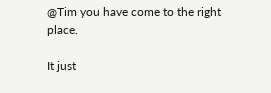@Tim you have come to the right place.

It just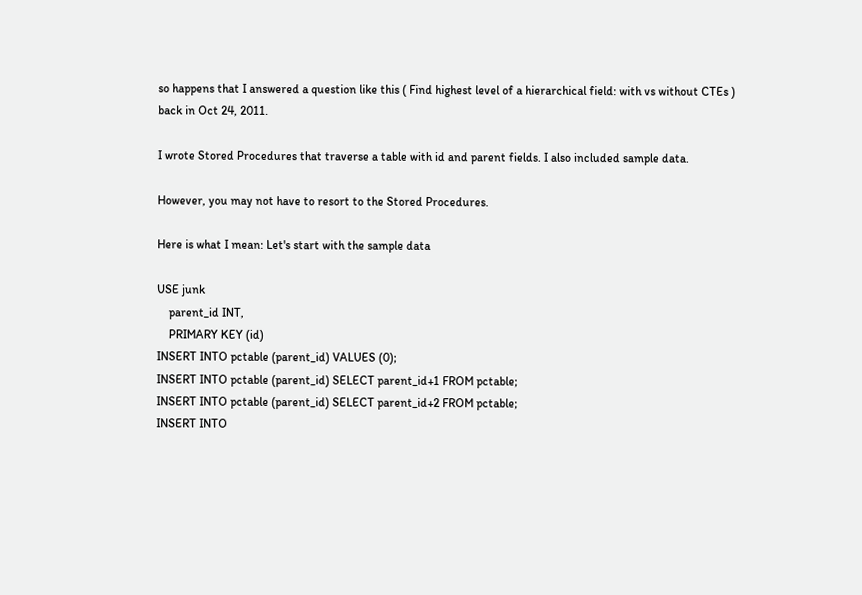so happens that I answered a question like this ( Find highest level of a hierarchical field: with vs without CTEs ) back in Oct 24, 2011.

I wrote Stored Procedures that traverse a table with id and parent fields. I also included sample data.

However, you may not have to resort to the Stored Procedures.

Here is what I mean: Let's start with the sample data

USE junk
    parent_id INT,
    PRIMARY KEY (id)
INSERT INTO pctable (parent_id) VALUES (0);
INSERT INTO pctable (parent_id) SELECT parent_id+1 FROM pctable;
INSERT INTO pctable (parent_id) SELECT parent_id+2 FROM pctable;
INSERT INTO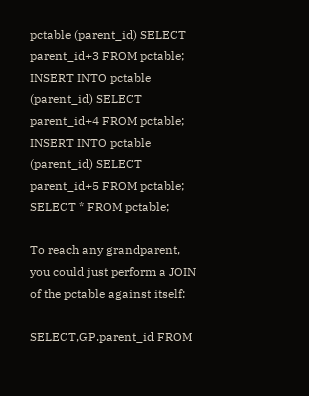pctable (parent_id) SELECT parent_id+3 FROM pctable;
INSERT INTO pctable (parent_id) SELECT parent_id+4 FROM pctable;
INSERT INTO pctable (parent_id) SELECT parent_id+5 FROM pctable;
SELECT * FROM pctable;

To reach any grandparent, you could just perform a JOIN of the pctable against itself:

SELECT,GP.parent_id FROM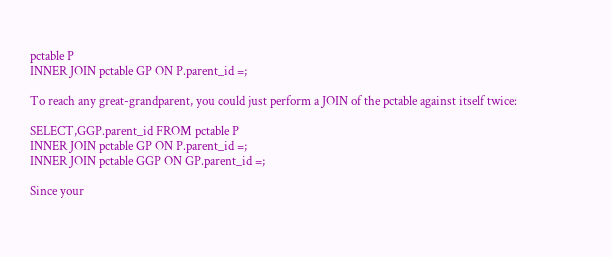pctable P
INNER JOIN pctable GP ON P.parent_id =;

To reach any great-grandparent, you could just perform a JOIN of the pctable against itself twice:

SELECT,GGP.parent_id FROM pctable P
INNER JOIN pctable GP ON P.parent_id =;
INNER JOIN pctable GGP ON GP.parent_id =;

Since your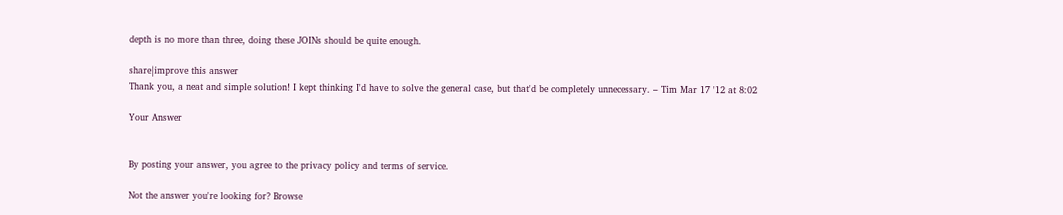depth is no more than three, doing these JOINs should be quite enough.

share|improve this answer
Thank you, a neat and simple solution! I kept thinking I'd have to solve the general case, but that'd be completely unnecessary. – Tim Mar 17 '12 at 8:02

Your Answer


By posting your answer, you agree to the privacy policy and terms of service.

Not the answer you're looking for? Browse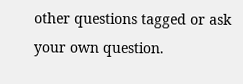other questions tagged or ask your own question.